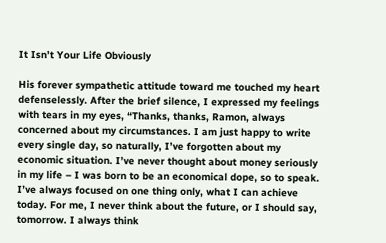It Isn’t Your Life Obviously

His forever sympathetic attitude toward me touched my heart defenselessly. After the brief silence, I expressed my feelings with tears in my eyes, “Thanks, thanks, Ramon, always concerned about my circumstances. I am just happy to write every single day, so naturally, I’ve forgotten about my economic situation. I’ve never thought about money seriously in my life – I was born to be an economical dope, so to speak. I’ve always focused on one thing only, what I can achieve today. For me, I never think about the future, or I should say, tomorrow. I always think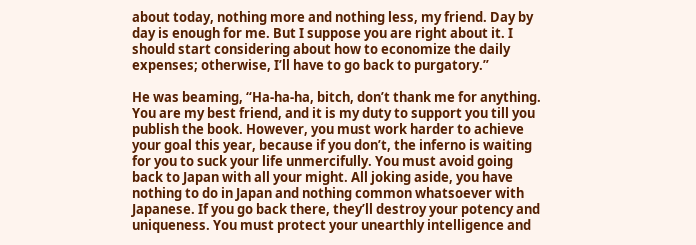about today, nothing more and nothing less, my friend. Day by day is enough for me. But I suppose you are right about it. I should start considering about how to economize the daily expenses; otherwise, I’ll have to go back to purgatory.”

He was beaming, “Ha-ha-ha, bitch, don’t thank me for anything. You are my best friend, and it is my duty to support you till you publish the book. However, you must work harder to achieve your goal this year, because if you don’t, the inferno is waiting for you to suck your life unmercifully. You must avoid going back to Japan with all your might. All joking aside, you have nothing to do in Japan and nothing common whatsoever with Japanese. If you go back there, they’ll destroy your potency and uniqueness. You must protect your unearthly intelligence and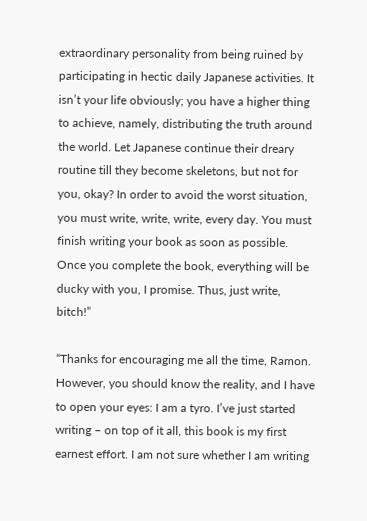extraordinary personality from being ruined by participating in hectic daily Japanese activities. It isn’t your life obviously; you have a higher thing to achieve, namely, distributing the truth around the world. Let Japanese continue their dreary routine till they become skeletons, but not for you, okay? In order to avoid the worst situation, you must write, write, write, every day. You must finish writing your book as soon as possible. Once you complete the book, everything will be ducky with you, I promise. Thus, just write, bitch!”

“Thanks for encouraging me all the time, Ramon. However, you should know the reality, and I have to open your eyes: I am a tyro. I’ve just started writing – on top of it all, this book is my first earnest effort. I am not sure whether I am writing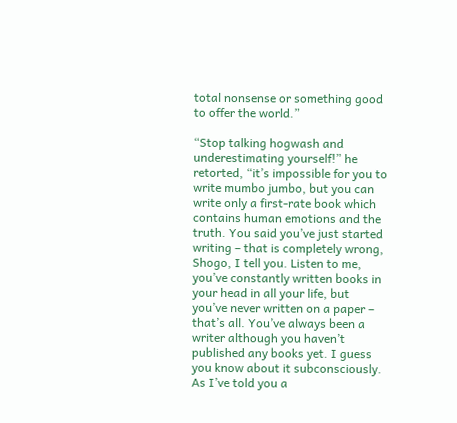total nonsense or something good to offer the world.”

“Stop talking hogwash and underestimating yourself!” he retorted, “it’s impossible for you to write mumbo jumbo, but you can write only a first-rate book which contains human emotions and the truth. You said you’ve just started writing – that is completely wrong, Shogo, I tell you. Listen to me, you’ve constantly written books in your head in all your life, but you’ve never written on a paper – that’s all. You’ve always been a writer although you haven’t published any books yet. I guess you know about it subconsciously. As I’ve told you a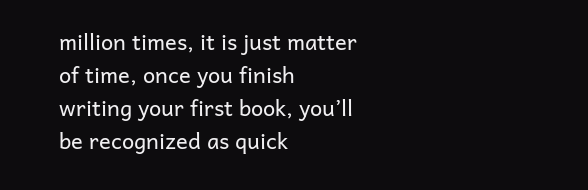million times, it is just matter of time, once you finish writing your first book, you’ll be recognized as quick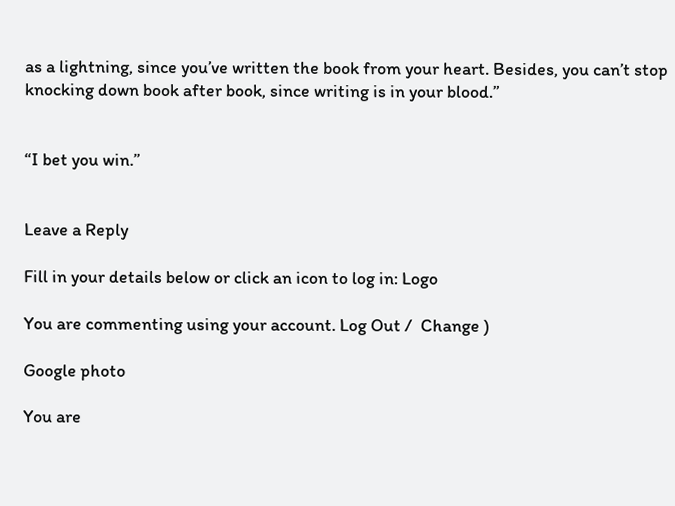as a lightning, since you’ve written the book from your heart. Besides, you can’t stop knocking down book after book, since writing is in your blood.”


“I bet you win.”


Leave a Reply

Fill in your details below or click an icon to log in: Logo

You are commenting using your account. Log Out /  Change )

Google photo

You are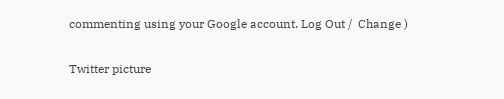commenting using your Google account. Log Out /  Change )

Twitter picture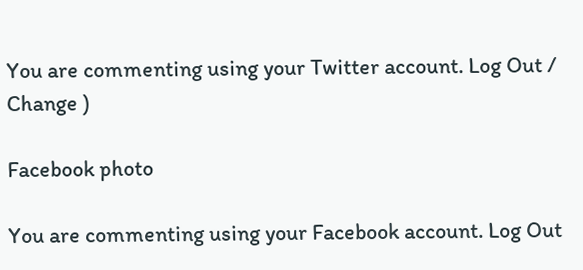You are commenting using your Twitter account. Log Out /  Change )

Facebook photo

You are commenting using your Facebook account. Log Out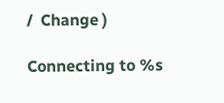/  Change )

Connecting to %s